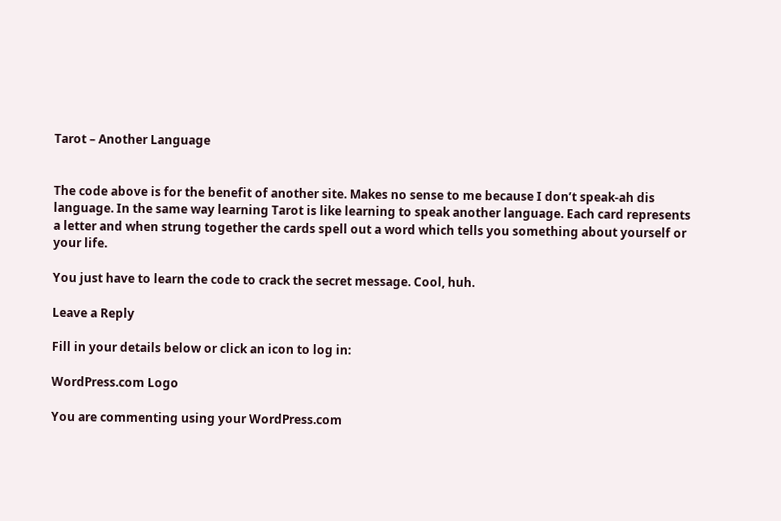Tarot – Another Language


The code above is for the benefit of another site. Makes no sense to me because I don’t speak-ah dis language. In the same way learning Tarot is like learning to speak another language. Each card represents a letter and when strung together the cards spell out a word which tells you something about yourself or your life.

You just have to learn the code to crack the secret message. Cool, huh.

Leave a Reply

Fill in your details below or click an icon to log in:

WordPress.com Logo

You are commenting using your WordPress.com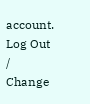account. Log Out /  Change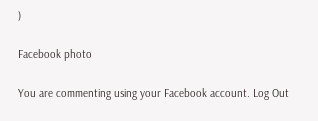)

Facebook photo

You are commenting using your Facebook account. Log Out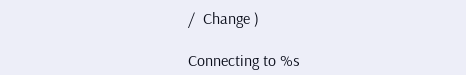/  Change )

Connecting to %s